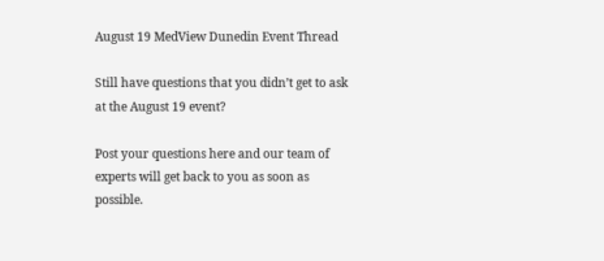August 19 MedView Dunedin Event Thread

Still have questions that you didn’t get to ask at the August 19 event?

Post your questions here and our team of experts will get back to you as soon as possible.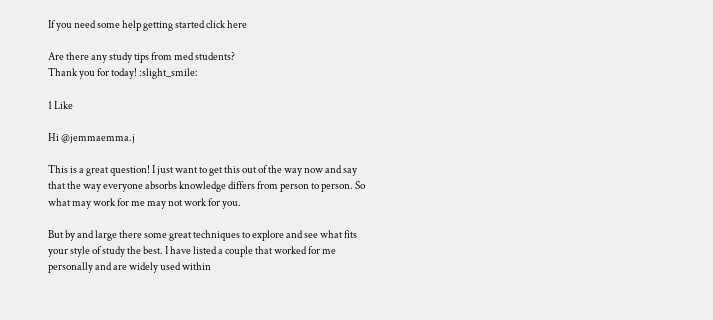If you need some help getting started click here

Are there any study tips from med students?
Thank you for today! :slight_smile:

1 Like

Hi @jemmaemma.j

This is a great question! I just want to get this out of the way now and say that the way everyone absorbs knowledge differs from person to person. So what may work for me may not work for you.

But by and large there some great techniques to explore and see what fits your style of study the best. I have listed a couple that worked for me personally and are widely used within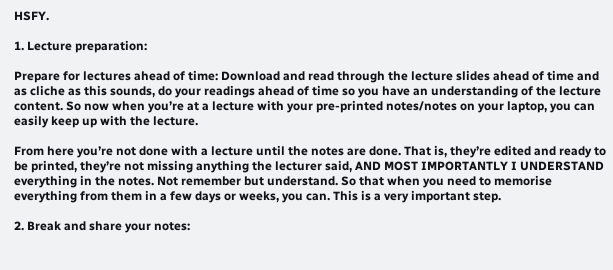HSFY.

1. Lecture preparation:

Prepare for lectures ahead of time: Download and read through the lecture slides ahead of time and as cliche as this sounds, do your readings ahead of time so you have an understanding of the lecture content. So now when you’re at a lecture with your pre-printed notes/notes on your laptop, you can easily keep up with the lecture.

From here you’re not done with a lecture until the notes are done. That is, they’re edited and ready to be printed, they’re not missing anything the lecturer said, AND MOST IMPORTANTLY I UNDERSTAND everything in the notes. Not remember but understand. So that when you need to memorise everything from them in a few days or weeks, you can. This is a very important step.

2. Break and share your notes: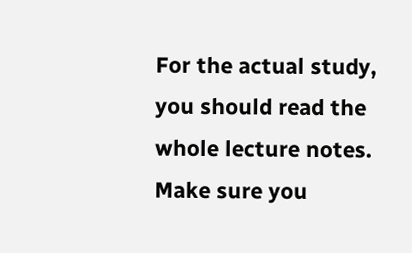For the actual study, you should read the whole lecture notes. Make sure you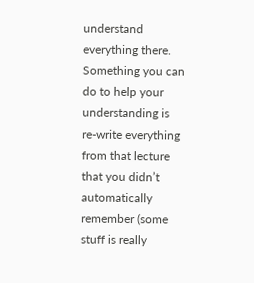understand everything there. Something you can do to help your understanding is re-write everything from that lecture that you didn’t automatically remember (some stuff is really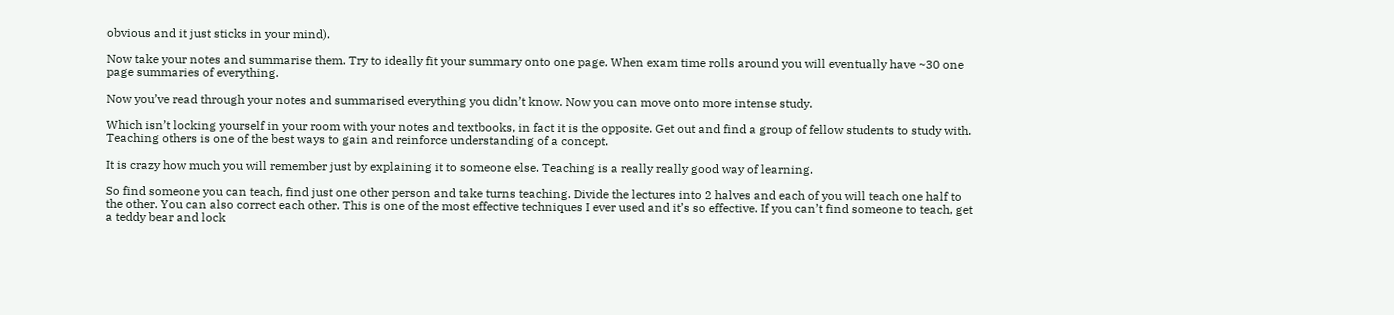obvious and it just sticks in your mind).

Now take your notes and summarise them. Try to ideally fit your summary onto one page. When exam time rolls around you will eventually have ~30 one page summaries of everything.

Now you’ve read through your notes and summarised everything you didn’t know. Now you can move onto more intense study.

Which isn’t locking yourself in your room with your notes and textbooks, in fact it is the opposite. Get out and find a group of fellow students to study with. Teaching others is one of the best ways to gain and reinforce understanding of a concept.

It is crazy how much you will remember just by explaining it to someone else. Teaching is a really really good way of learning.

So find someone you can teach, find just one other person and take turns teaching. Divide the lectures into 2 halves and each of you will teach one half to the other. You can also correct each other. This is one of the most effective techniques I ever used and it’s so effective. If you can’t find someone to teach, get a teddy bear and lock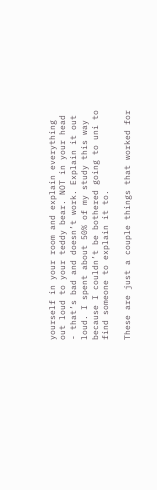yourself in your room and explain everything out loud to your teddy bear. NOT in your head - that’s bad and doesn’t work. Explain it out loud. I spent about 50% of my study this way because I couldn’t be bothered going to uni to find someone to explain it to.

These are just a couple things that worked for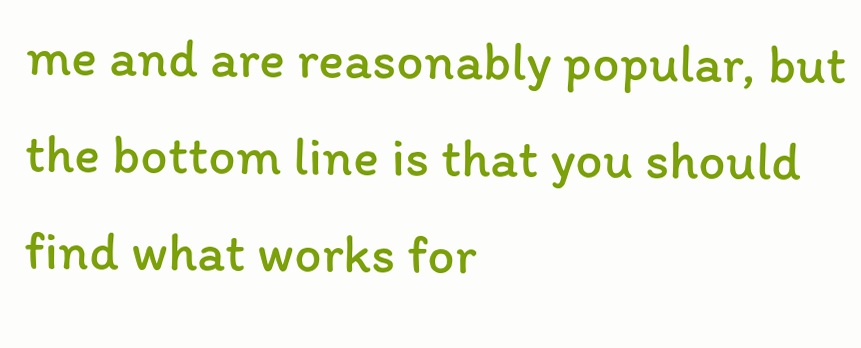me and are reasonably popular, but the bottom line is that you should find what works for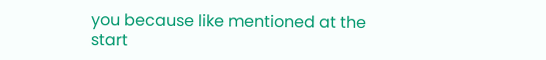you because like mentioned at the start